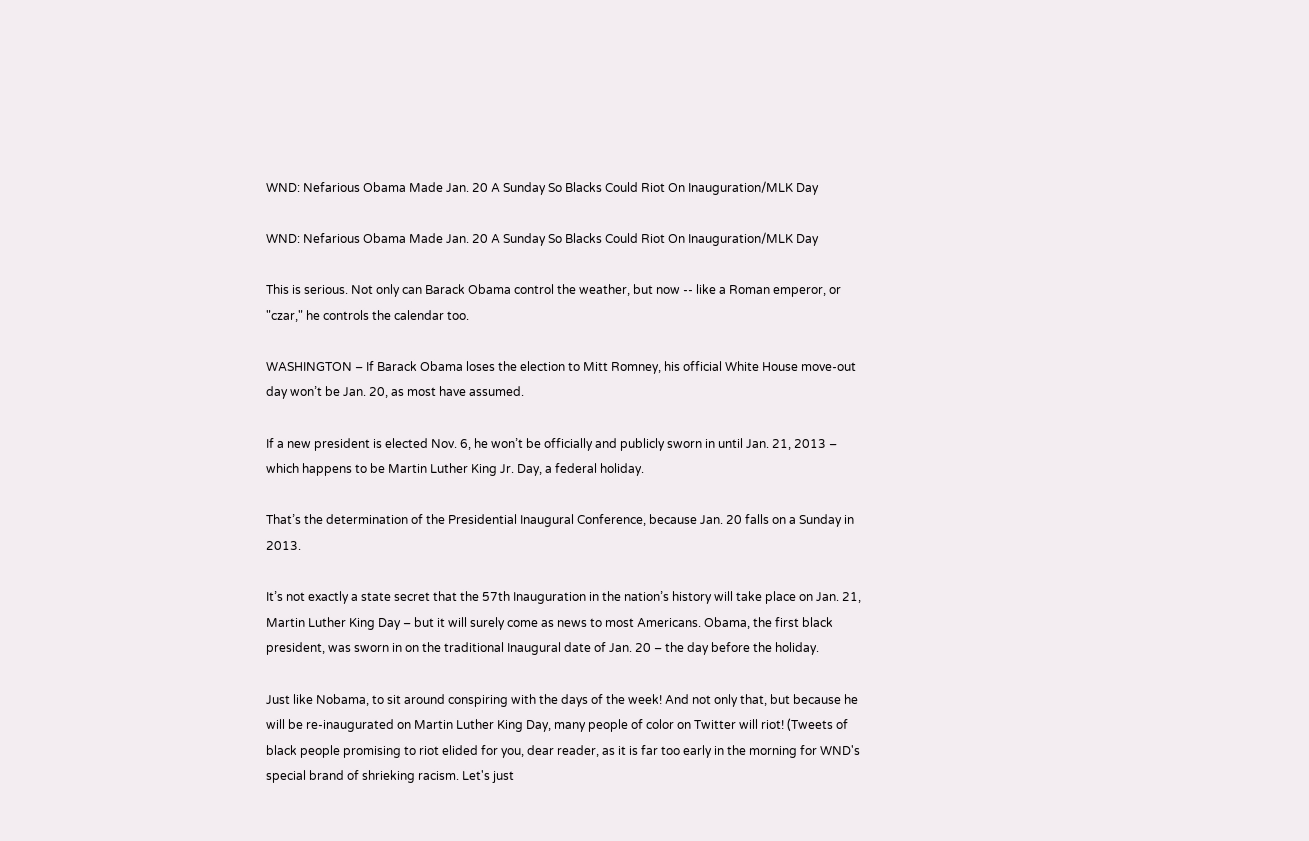WND: Nefarious Obama Made Jan. 20 A Sunday So Blacks Could Riot On Inauguration/MLK Day

WND: Nefarious Obama Made Jan. 20 A Sunday So Blacks Could Riot On Inauguration/MLK Day

This is serious. Not only can Barack Obama control the weather, but now -- like a Roman emperor, or "czar," he controls the calendar too.

WASHINGTON – If Barack Obama loses the election to Mitt Romney, his official White House move-out day won’t be Jan. 20, as most have assumed.

If a new president is elected Nov. 6, he won’t be officially and publicly sworn in until Jan. 21, 2013 – which happens to be Martin Luther King Jr. Day, a federal holiday.

That’s the determination of the Presidential Inaugural Conference, because Jan. 20 falls on a Sunday in 2013.

It’s not exactly a state secret that the 57th Inauguration in the nation’s history will take place on Jan. 21, Martin Luther King Day – but it will surely come as news to most Americans. Obama, the first black president, was sworn in on the traditional Inaugural date of Jan. 20 – the day before the holiday.

Just like Nobama, to sit around conspiring with the days of the week! And not only that, but because he will be re-inaugurated on Martin Luther King Day, many people of color on Twitter will riot! (Tweets of black people promising to riot elided for you, dear reader, as it is far too early in the morning for WND's special brand of shrieking racism. Let's just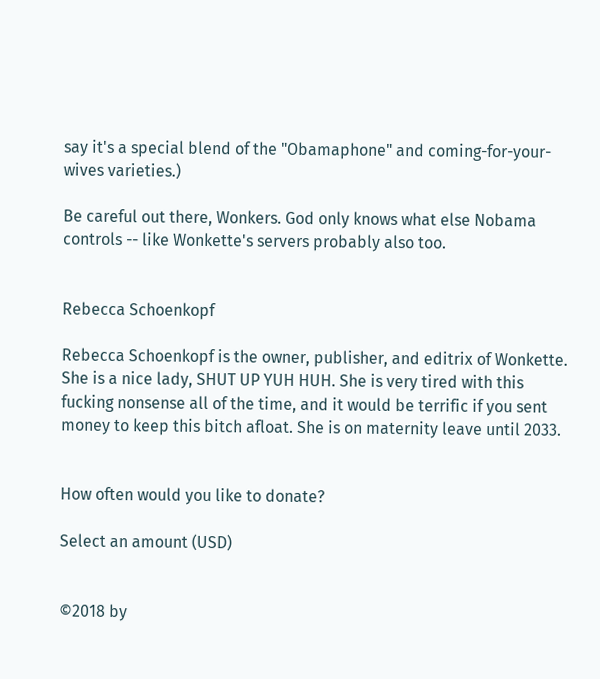say it's a special blend of the "Obamaphone" and coming-for-your-wives varieties.)

Be careful out there, Wonkers. God only knows what else Nobama controls -- like Wonkette's servers probably also too.


Rebecca Schoenkopf

Rebecca Schoenkopf is the owner, publisher, and editrix of Wonkette. She is a nice lady, SHUT UP YUH HUH. She is very tired with this fucking nonsense all of the time, and it would be terrific if you sent money to keep this bitch afloat. She is on maternity leave until 2033.


How often would you like to donate?

Select an amount (USD)


©2018 by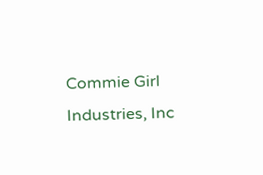Commie Girl Industries, Inc